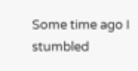Some time ago I stumbled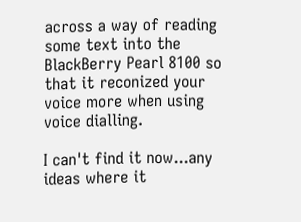across a way of reading some text into the BlackBerry Pearl 8100 so that it reconized your voice more when using voice dialling.

I can't find it now...any ideas where it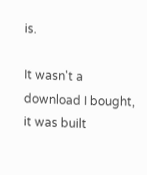is.

It wasn't a download I bought, it was built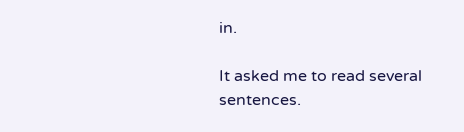in.

It asked me to read several sentences.